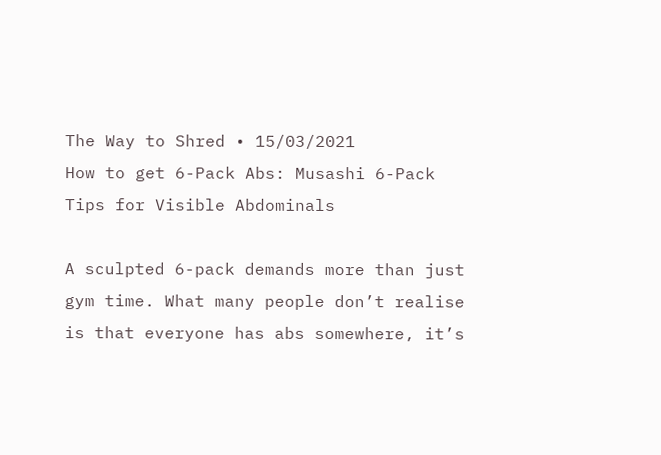The Way to Shred • 15/03/2021
How to get 6-Pack Abs: Musashi 6-Pack Tips for Visible Abdominals

A sculpted 6-pack demands more than just gym time. What many people don’t realise is that everyone has abs somewhere, it’s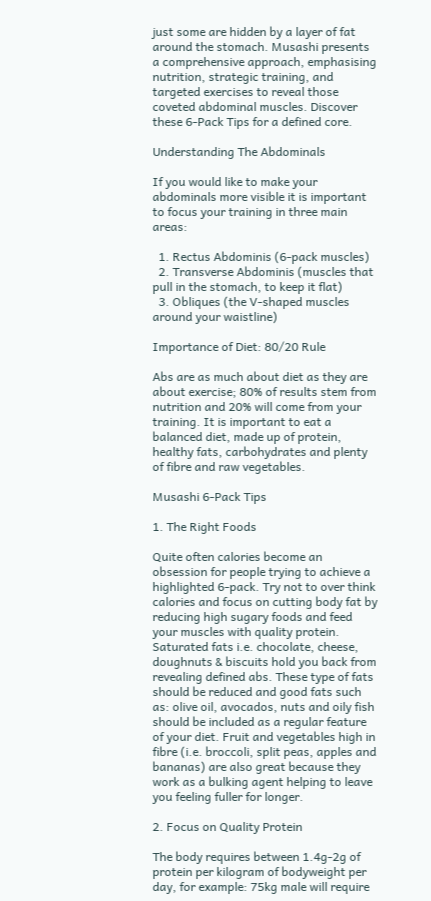just some are hidden by a layer of fat around the stomach. Musashi presents a comprehensive approach, emphasising nutrition, strategic training, and targeted exercises to reveal those coveted abdominal muscles. Discover these 6-Pack Tips for a defined core.

Understanding The Abdominals

If you would like to make your abdominals more visible it is important to focus your training in three main areas:

  1. Rectus Abdominis (6-pack muscles)
  2. Transverse Abdominis (muscles that pull in the stomach, to keep it flat)
  3. Obliques (the V-shaped muscles around your waistline)

Importance of Diet: 80/20 Rule

Abs are as much about diet as they are about exercise; 80% of results stem from nutrition and 20% will come from your training. It is important to eat a balanced diet, made up of protein, healthy fats, carbohydrates and plenty of fibre and raw vegetables.

Musashi 6-Pack Tips

1. The Right Foods

Quite often calories become an obsession for people trying to achieve a highlighted 6-pack. Try not to over think calories and focus on cutting body fat by reducing high sugary foods and feed your muscles with quality protein. Saturated fats i.e. chocolate, cheese, doughnuts & biscuits hold you back from revealing defined abs. These type of fats should be reduced and good fats such as: olive oil, avocados, nuts and oily fish should be included as a regular feature of your diet. Fruit and vegetables high in fibre (i.e. broccoli, split peas, apples and bananas) are also great because they work as a bulking agent helping to leave you feeling fuller for longer.

2. Focus on Quality Protein

The body requires between 1.4g-2g of protein per kilogram of bodyweight per day, for example: 75kg male will require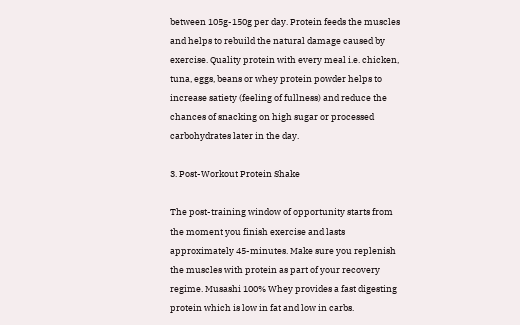between 105g-150g per day. Protein feeds the muscles and helps to rebuild the natural damage caused by exercise. Quality protein with every meal i.e. chicken, tuna, eggs, beans or whey protein powder helps to increase satiety (feeling of fullness) and reduce the chances of snacking on high sugar or processed carbohydrates later in the day.

3. Post-Workout Protein Shake

The post-training window of opportunity starts from the moment you finish exercise and lasts approximately 45-minutes. Make sure you replenish the muscles with protein as part of your recovery regime. Musashi 100% Whey provides a fast digesting protein which is low in fat and low in carbs.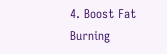4. Boost Fat Burning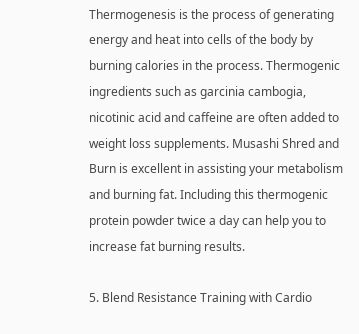Thermogenesis is the process of generating energy and heat into cells of the body by burning calories in the process. Thermogenic ingredients such as garcinia cambogia, nicotinic acid and caffeine are often added to weight loss supplements. Musashi Shred and Burn is excellent in assisting your metabolism and burning fat. Including this thermogenic protein powder twice a day can help you to increase fat burning results.

5. Blend Resistance Training with Cardio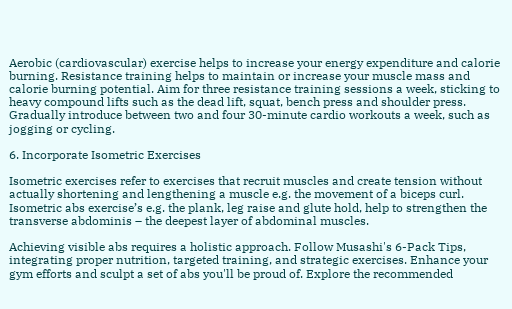Aerobic (cardiovascular) exercise helps to increase your energy expenditure and calorie burning. Resistance training helps to maintain or increase your muscle mass and calorie burning potential. Aim for three resistance training sessions a week, sticking to heavy compound lifts such as the dead lift, squat, bench press and shoulder press. Gradually introduce between two and four 30-minute cardio workouts a week, such as jogging or cycling.

6. Incorporate Isometric Exercises

Isometric exercises refer to exercises that recruit muscles and create tension without actually shortening and lengthening a muscle e.g. the movement of a biceps curl. Isometric abs exercise’s e.g. the plank, leg raise and glute hold, help to strengthen the transverse abdominis – the deepest layer of abdominal muscles.

Achieving visible abs requires a holistic approach. Follow Musashi's 6-Pack Tips, integrating proper nutrition, targeted training, and strategic exercises. Enhance your gym efforts and sculpt a set of abs you'll be proud of. Explore the recommended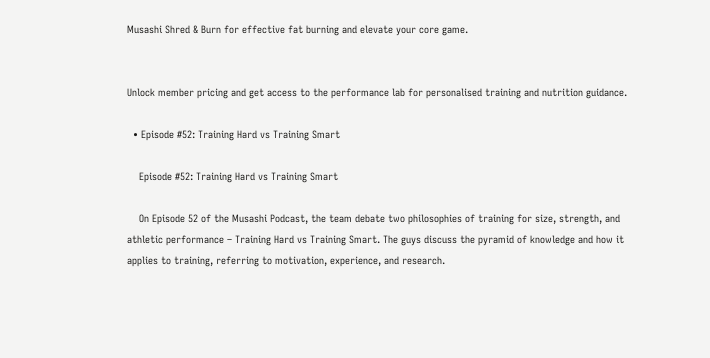Musashi Shred & Burn for effective fat burning and elevate your core game.


Unlock member pricing and get access to the performance lab for personalised training and nutrition guidance.

  • Episode #52: Training Hard vs Training Smart

    Episode #52: Training Hard vs Training Smart

    On Episode 52 of the Musashi Podcast, the team debate two philosophies of training for size, strength, and athletic performance – Training Hard vs Training Smart. The guys discuss the pyramid of knowledge and how it applies to training, referring to motivation, experience, and research.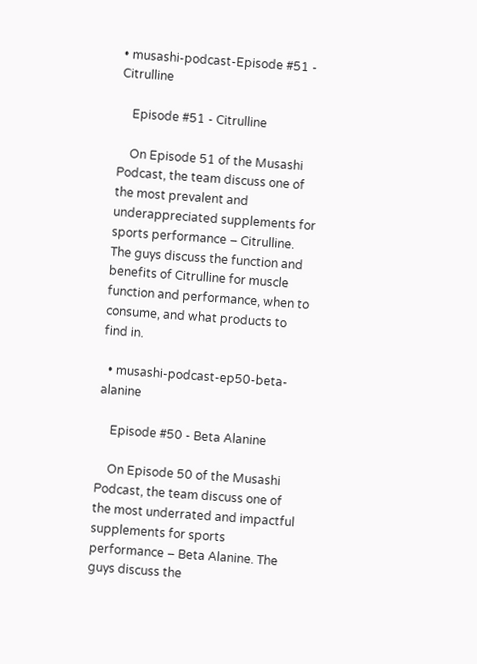• musashi-podcast-Episode #51 - Citrulline

    Episode #51 - Citrulline

    On Episode 51 of the Musashi Podcast, the team discuss one of the most prevalent and underappreciated supplements for sports performance – Citrulline. The guys discuss the function and benefits of Citrulline for muscle function and performance, when to consume, and what products to find in.

  • musashi-podcast-ep50-beta-alanine

    Episode #50 - Beta Alanine

    On Episode 50 of the Musashi Podcast, the team discuss one of the most underrated and impactful supplements for sports performance – Beta Alanine. The guys discuss the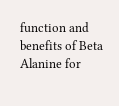function and benefits of Beta Alanine for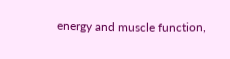energy and muscle function,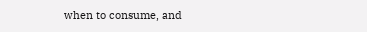when to consume, and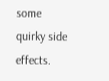some quirky side effects.